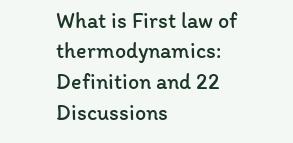What is First law of thermodynamics: Definition and 22 Discussions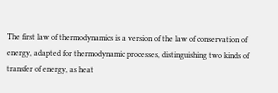The first law of thermodynamics is a version of the law of conservation of energy, adapted for thermodynamic processes, distinguishing two kinds of transfer of energy, as heat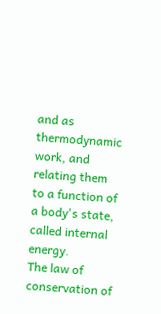and as thermodynamic work, and relating them to a function of a body's state, called internal energy.
The law of conservation of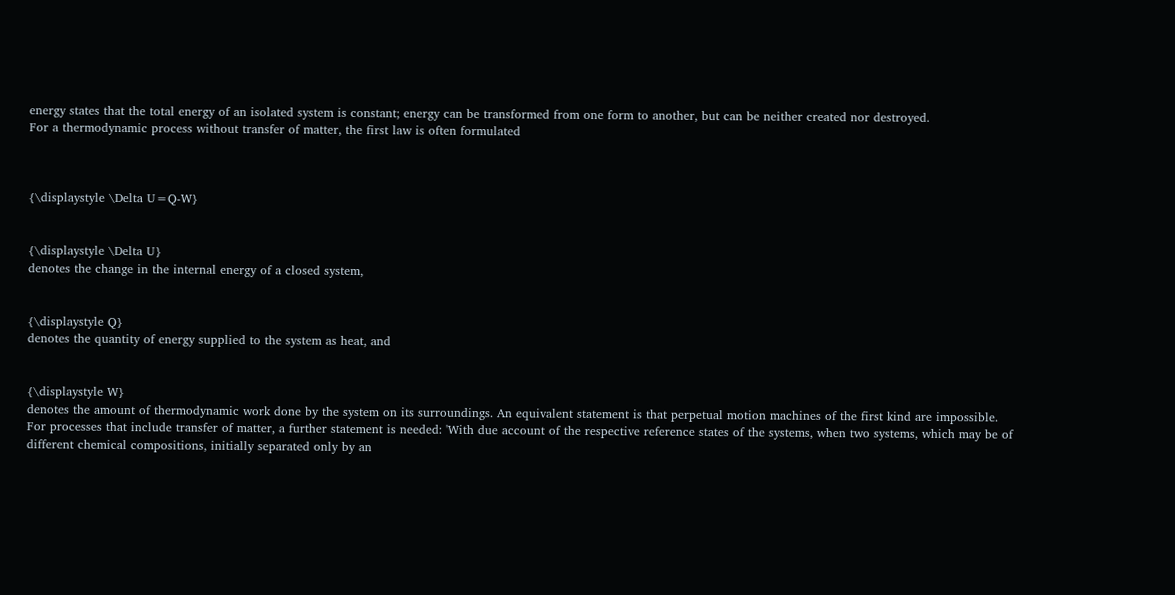energy states that the total energy of an isolated system is constant; energy can be transformed from one form to another, but can be neither created nor destroyed.
For a thermodynamic process without transfer of matter, the first law is often formulated



{\displaystyle \Delta U=Q-W}


{\displaystyle \Delta U}
denotes the change in the internal energy of a closed system,


{\displaystyle Q}
denotes the quantity of energy supplied to the system as heat, and


{\displaystyle W}
denotes the amount of thermodynamic work done by the system on its surroundings. An equivalent statement is that perpetual motion machines of the first kind are impossible.
For processes that include transfer of matter, a further statement is needed: 'With due account of the respective reference states of the systems, when two systems, which may be of different chemical compositions, initially separated only by an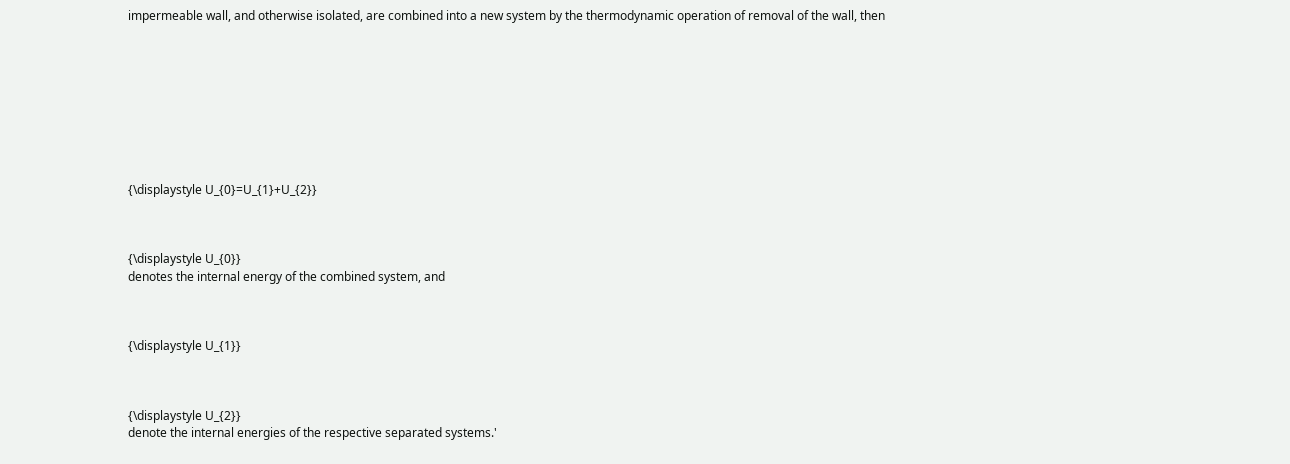impermeable wall, and otherwise isolated, are combined into a new system by the thermodynamic operation of removal of the wall, then









{\displaystyle U_{0}=U_{1}+U_{2}}



{\displaystyle U_{0}}
denotes the internal energy of the combined system, and



{\displaystyle U_{1}}



{\displaystyle U_{2}}
denote the internal energies of the respective separated systems.'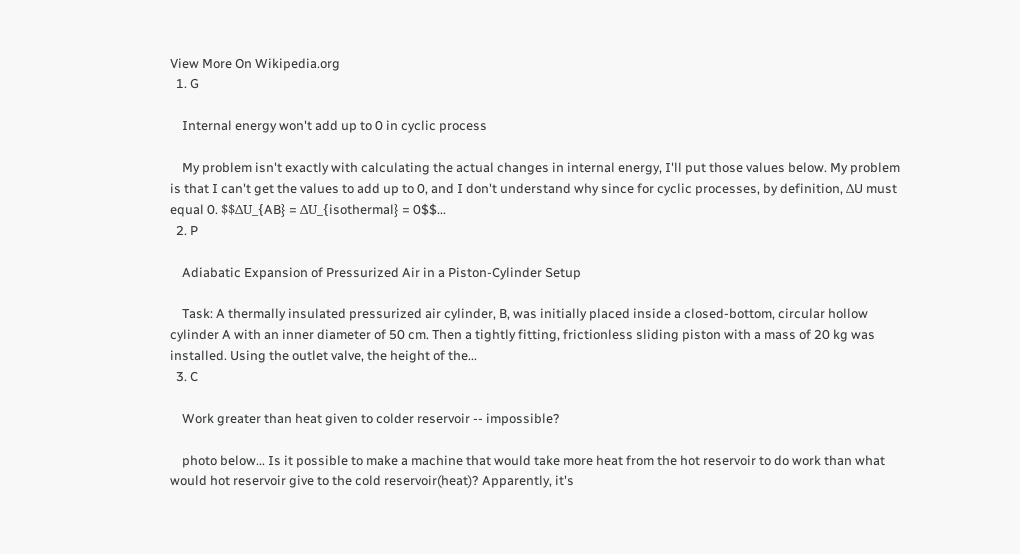View More On Wikipedia.org
  1. G

    Internal energy won't add up to 0 in cyclic process

    My problem isn't exactly with calculating the actual changes in internal energy, I'll put those values below. My problem is that I can't get the values to add up to 0, and I don't understand why since for cyclic processes, by definition, ΔU must equal 0. $$ΔU_{AB} = ΔU_{isothermal} = 0$$...
  2. P

    Adiabatic Expansion of Pressurized Air in a Piston-Cylinder Setup

    Task: A thermally insulated pressurized air cylinder, B, was initially placed inside a closed-bottom, circular hollow cylinder A with an inner diameter of 50 cm. Then a tightly fitting, frictionless sliding piston with a mass of 20 kg was installed. Using the outlet valve, the height of the...
  3. C

    Work greater than heat given to colder reservoir -- impossible?

    photo below... Is it possible to make a machine that would take more heat from the hot reservoir to do work than what would hot reservoir give to the cold reservoir(heat)? Apparently, it's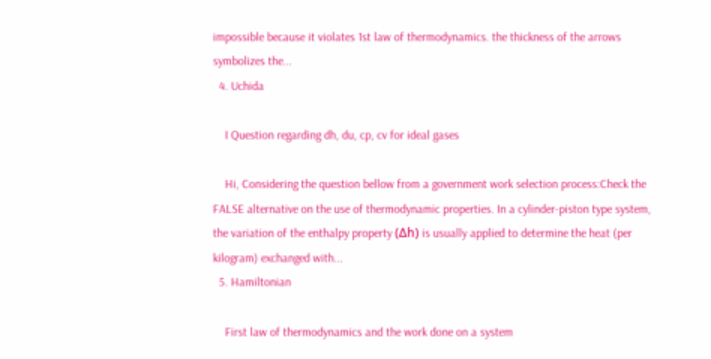impossible because it violates 1st law of thermodynamics. the thickness of the arrows symbolizes the...
  4. Uchida

    I Question regarding dh, du, cp, cv for ideal gases

    Hi, Considering the question bellow from a government work selection process:Check the FALSE alternative on the use of thermodynamic properties. In a cylinder-piston type system, the variation of the enthalpy property (Δh) is usually applied to determine the heat (per kilogram) exchanged with...
  5. Hamiltonian

    First law of thermodynamics and the work done on a system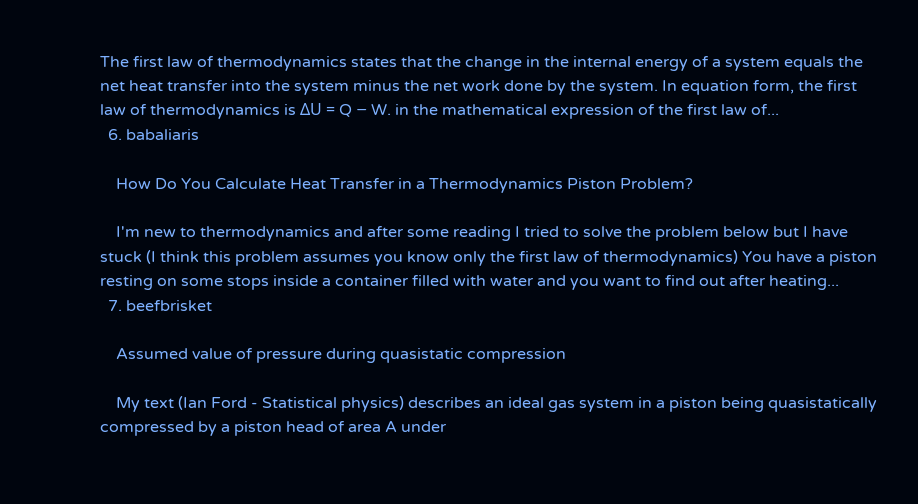The first law of thermodynamics states that the change in the internal energy of a system equals the net heat transfer into the system minus the net work done by the system. In equation form, the first law of thermodynamics is ΔU = Q − W. in the mathematical expression of the first law of...
  6. babaliaris

    How Do You Calculate Heat Transfer in a Thermodynamics Piston Problem?

    I'm new to thermodynamics and after some reading I tried to solve the problem below but I have stuck (I think this problem assumes you know only the first law of thermodynamics) You have a piston resting on some stops inside a container filled with water and you want to find out after heating...
  7. beefbrisket

    Assumed value of pressure during quasistatic compression

    My text (Ian Ford - Statistical physics) describes an ideal gas system in a piston being quasistatically compressed by a piston head of area A under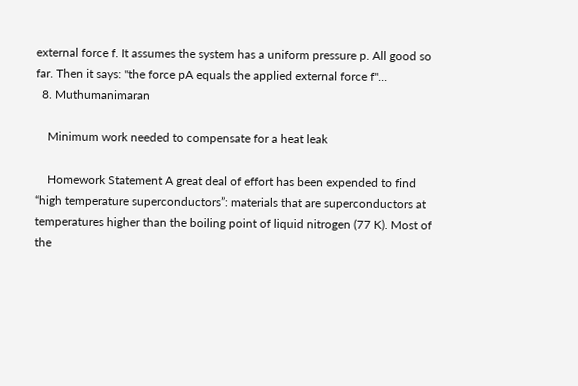external force f. It assumes the system has a uniform pressure p. All good so far. Then it says: "the force pA equals the applied external force f"...
  8. Muthumanimaran

    Minimum work needed to compensate for a heat leak

    Homework Statement A great deal of effort has been expended to find “high temperature superconductors”: materials that are superconductors at temperatures higher than the boiling point of liquid nitrogen (77 K). Most of the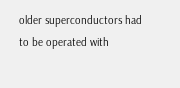older superconductors had to be operated with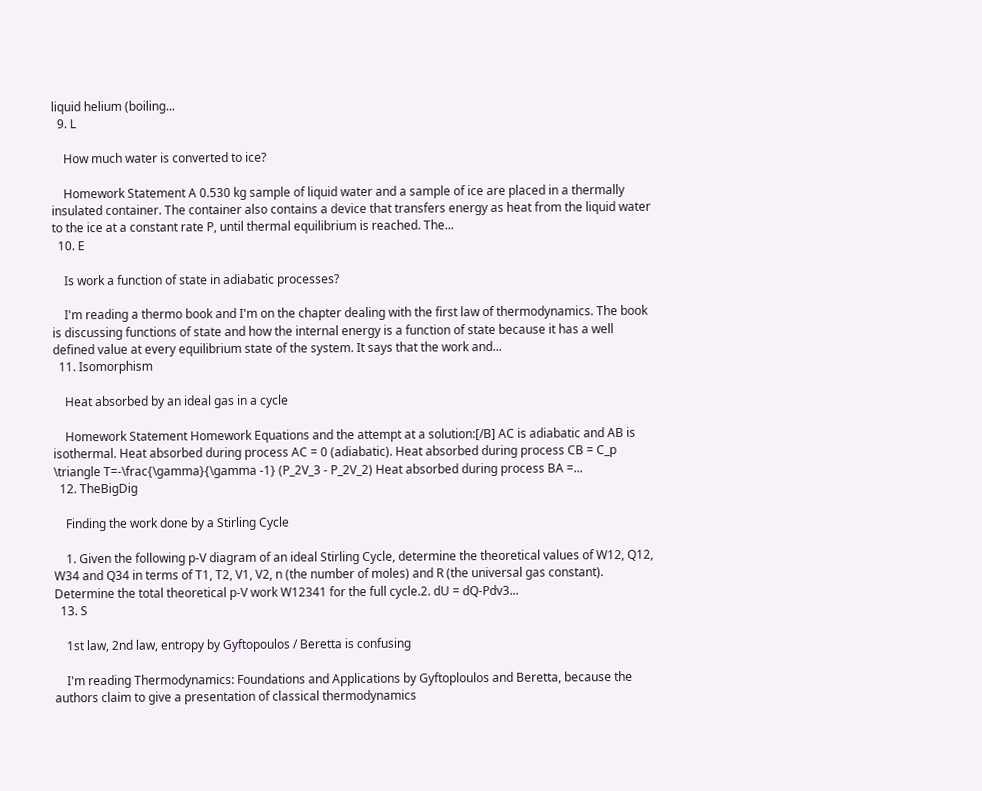liquid helium (boiling...
  9. L

    How much water is converted to ice?

    Homework Statement A 0.530 kg sample of liquid water and a sample of ice are placed in a thermally insulated container. The container also contains a device that transfers energy as heat from the liquid water to the ice at a constant rate P, until thermal equilibrium is reached. The...
  10. E

    Is work a function of state in adiabatic processes?

    I'm reading a thermo book and I'm on the chapter dealing with the first law of thermodynamics. The book is discussing functions of state and how the internal energy is a function of state because it has a well defined value at every equilibrium state of the system. It says that the work and...
  11. Isomorphism

    Heat absorbed by an ideal gas in a cycle

    Homework Statement Homework Equations and the attempt at a solution:[/B] AC is adiabatic and AB is isothermal. Heat absorbed during process AC = 0 (adiabatic). Heat absorbed during process CB = C_p \triangle T=-\frac{\gamma}{\gamma -1} (P_2V_3 - P_2V_2) Heat absorbed during process BA =...
  12. TheBigDig

    Finding the work done by a Stirling Cycle

    1. Given the following p-V diagram of an ideal Stirling Cycle, determine the theoretical values of W12, Q12, W34 and Q34 in terms of T1, T2, V1, V2, n (the number of moles) and R (the universal gas constant). Determine the total theoretical p-V work W12341 for the full cycle.2. dU = dQ-Pdv3...
  13. S

    1st law, 2nd law, entropy by Gyftopoulos / Beretta is confusing

    I'm reading Thermodynamics: Foundations and Applications by Gyftoploulos and Beretta, because the authors claim to give a presentation of classical thermodynamics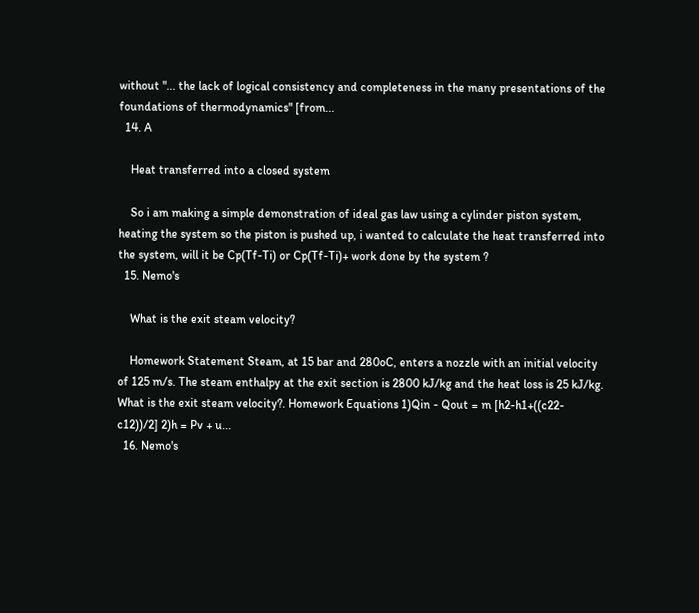without "... the lack of logical consistency and completeness in the many presentations of the foundations of thermodynamics" [from...
  14. A

    Heat transferred into a closed system

    So i am making a simple demonstration of ideal gas law using a cylinder piston system, heating the system so the piston is pushed up, i wanted to calculate the heat transferred into the system, will it be Cp(Tf-Ti) or Cp(Tf-Ti)+ work done by the system ?
  15. Nemo's

    What is the exit steam velocity?

    Homework Statement Steam, at 15 bar and 280oC, enters a nozzle with an initial velocity of 125 m/s. The steam enthalpy at the exit section is 2800 kJ/kg and the heat loss is 25 kJ/kg. What is the exit steam velocity?. Homework Equations 1)Qin - Qout = m [h2-h1+((c22-c12))/2] 2)h = Pv + u...
  16. Nemo's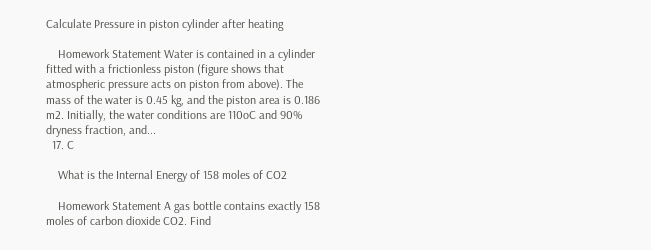Calculate Pressure in piston cylinder after heating

    Homework Statement Water is contained in a cylinder fitted with a frictionless piston (figure shows that atmospheric pressure acts on piston from above). The mass of the water is 0.45 kg, and the piston area is 0.186 m2. Initially, the water conditions are 110oC and 90% dryness fraction, and...
  17. C

    What is the Internal Energy of 158 moles of CO2

    Homework Statement A gas bottle contains exactly 158 moles of carbon dioxide CO2. Find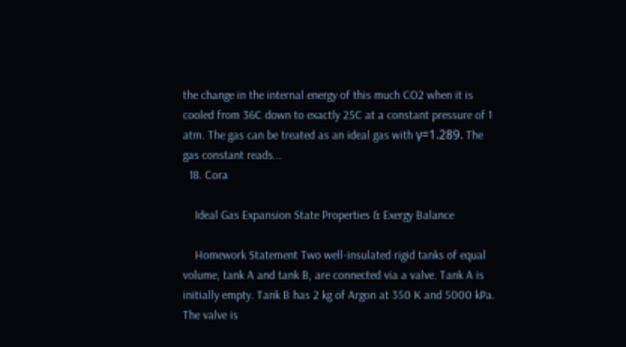the change in the internal energy of this much CO2 when it is cooled from 36C down to exactly 25C at a constant pressure of 1 atm. The gas can be treated as an ideal gas with γ=1.289. The gas constant reads...
  18. Cora

    Ideal Gas Expansion State Properties & Exergy Balance

    Homework Statement Two well-insulated rigid tanks of equal volume, tank A and tank B, are connected via a valve. Tank A is initially empty. Tank B has 2 kg of Argon at 350 K and 5000 kPa. The valve is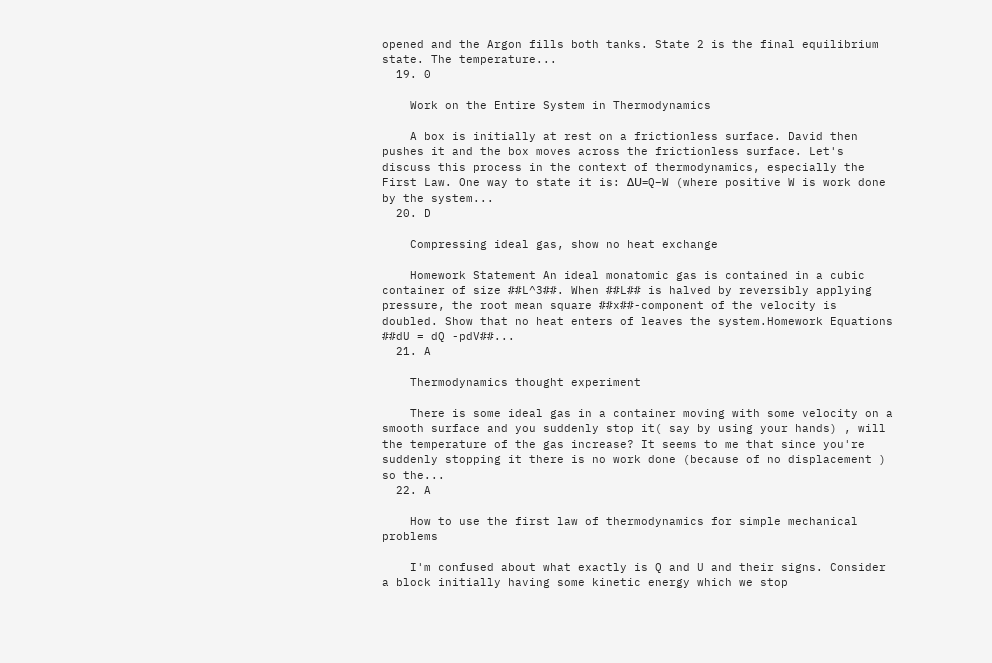opened and the Argon fills both tanks. State 2 is the final equilibrium state. The temperature...
  19. 0

    Work on the Entire System in Thermodynamics

    A box is initially at rest on a frictionless surface. David then pushes it and the box moves across the frictionless surface. Let's discuss this process in the context of thermodynamics, especially the First Law. One way to state it is: ΔU=Q−W (where positive W is work done by the system...
  20. D

    Compressing ideal gas, show no heat exchange

    Homework Statement An ideal monatomic gas is contained in a cubic container of size ##L^3##. When ##L## is halved by reversibly applying pressure, the root mean square ##x##-component of the velocity is doubled. Show that no heat enters of leaves the system.Homework Equations ##dU = dQ -pdV##...
  21. A

    Thermodynamics thought experiment

    There is some ideal gas in a container moving with some velocity on a smooth surface and you suddenly stop it( say by using your hands) , will the temperature of the gas increase? It seems to me that since you're suddenly stopping it there is no work done (because of no displacement ) so the...
  22. A

    How to use the first law of thermodynamics for simple mechanical problems

    I'm confused about what exactly is Q and U and their signs. Consider a block initially having some kinetic energy which we stop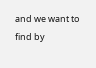and we want to find by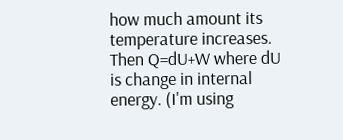how much amount its temperature increases. Then Q=dU+W where dU is change in internal energy. (I'm using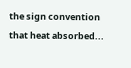the sign convention that heat absorbed...